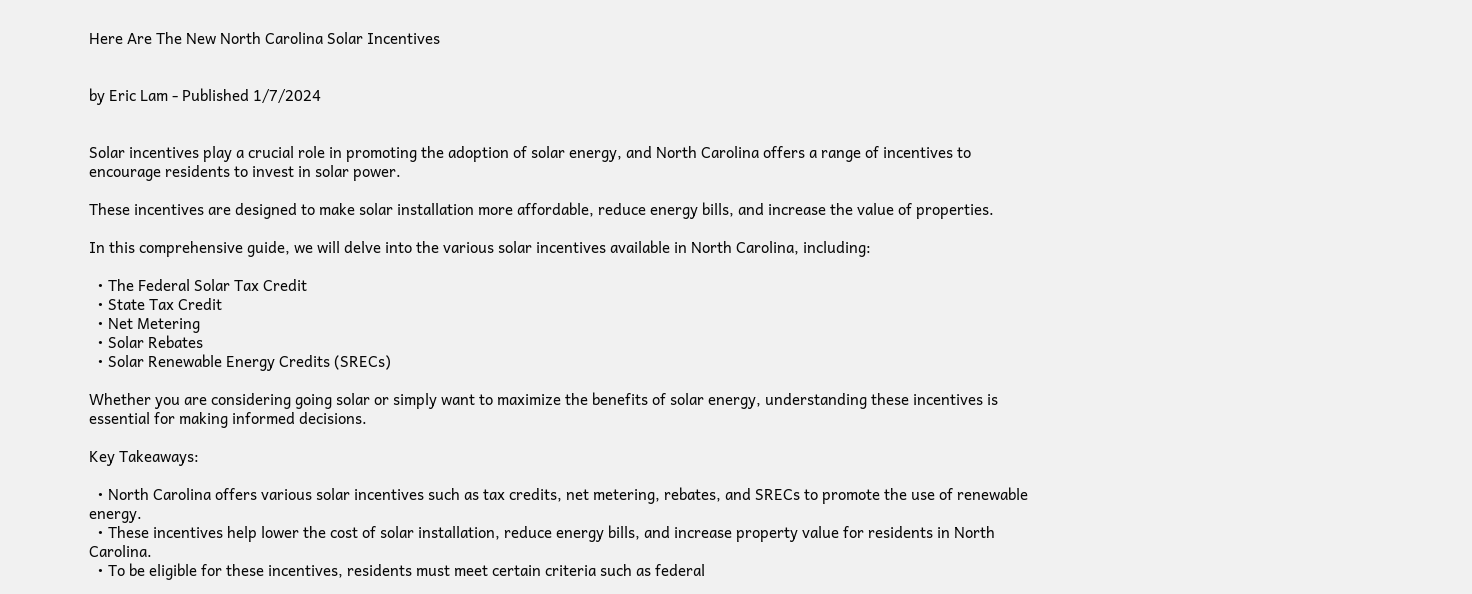Here Are The New North Carolina Solar Incentives


by Eric Lam - Published 1/7/2024


Solar incentives play a crucial role in promoting the adoption of solar energy, and North Carolina offers a range of incentives to encourage residents to invest in solar power.

These incentives are designed to make solar installation more affordable, reduce energy bills, and increase the value of properties.

In this comprehensive guide, we will delve into the various solar incentives available in North Carolina, including:

  • The Federal Solar Tax Credit
  • State Tax Credit
  • Net Metering
  • Solar Rebates
  • Solar Renewable Energy Credits (SRECs)

Whether you are considering going solar or simply want to maximize the benefits of solar energy, understanding these incentives is essential for making informed decisions.

Key Takeaways:

  • North Carolina offers various solar incentives such as tax credits, net metering, rebates, and SRECs to promote the use of renewable energy.
  • These incentives help lower the cost of solar installation, reduce energy bills, and increase property value for residents in North Carolina.
  • To be eligible for these incentives, residents must meet certain criteria such as federal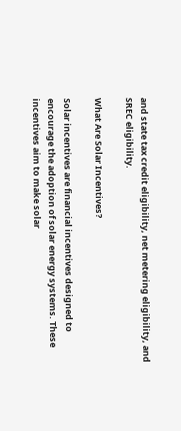and state tax credit eligibility, net metering eligibility, and SREC eligibility.

What Are Solar Incentives?

Solar incentives are financial incentives designed to encourage the adoption of solar energy systems. These incentives aim to make solar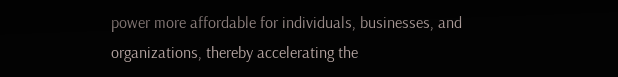power more affordable for individuals, businesses, and organizations, thereby accelerating the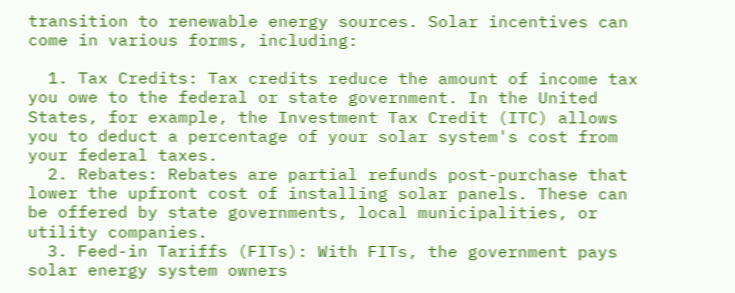transition to renewable energy sources. Solar incentives can come in various forms, including:

  1. Tax Credits: Tax credits reduce the amount of income tax you owe to the federal or state government. In the United States, for example, the Investment Tax Credit (ITC) allows you to deduct a percentage of your solar system's cost from your federal taxes.
  2. Rebates: Rebates are partial refunds post-purchase that lower the upfront cost of installing solar panels. These can be offered by state governments, local municipalities, or utility companies.
  3. Feed-in Tariffs (FITs): With FITs, the government pays solar energy system owners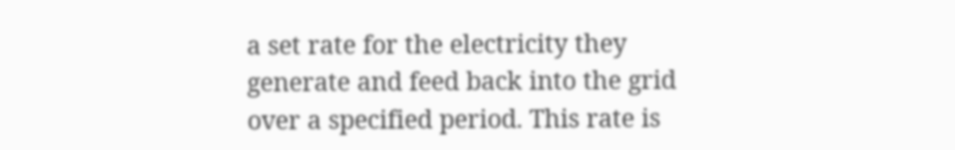a set rate for the electricity they generate and feed back into the grid over a specified period. This rate is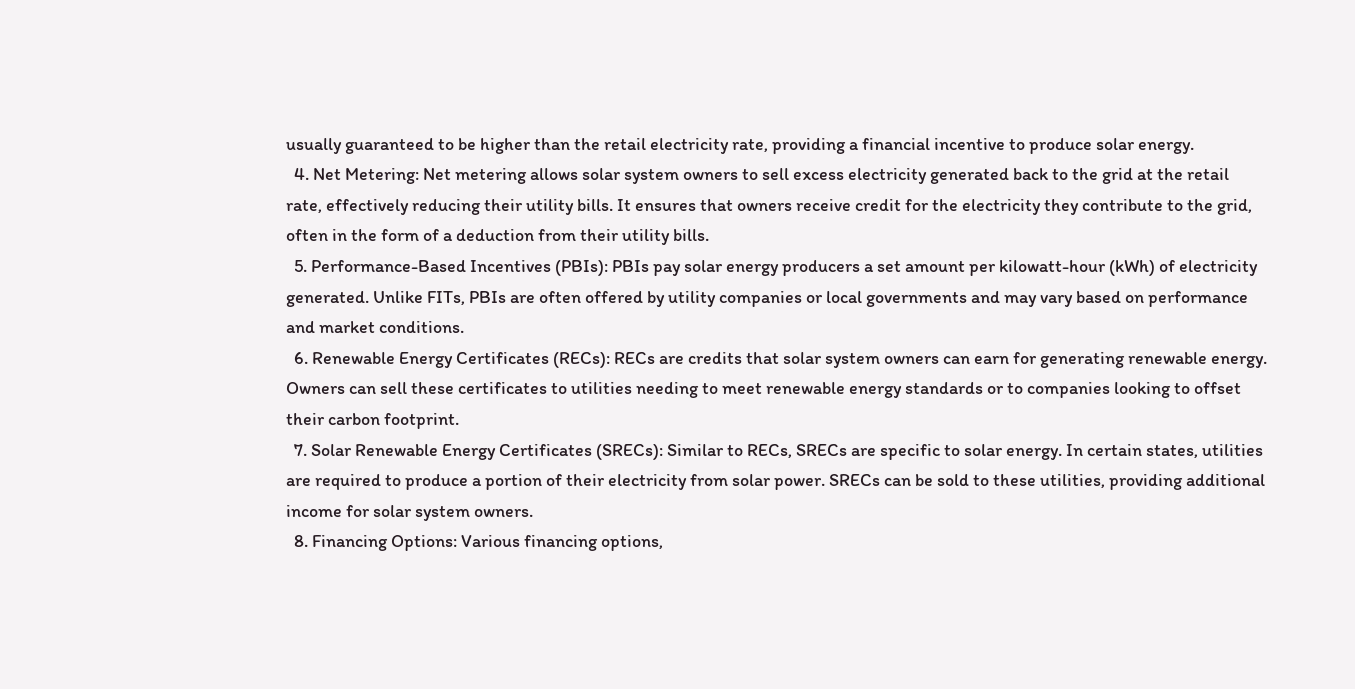usually guaranteed to be higher than the retail electricity rate, providing a financial incentive to produce solar energy.
  4. Net Metering: Net metering allows solar system owners to sell excess electricity generated back to the grid at the retail rate, effectively reducing their utility bills. It ensures that owners receive credit for the electricity they contribute to the grid, often in the form of a deduction from their utility bills.
  5. Performance-Based Incentives (PBIs): PBIs pay solar energy producers a set amount per kilowatt-hour (kWh) of electricity generated. Unlike FITs, PBIs are often offered by utility companies or local governments and may vary based on performance and market conditions.
  6. Renewable Energy Certificates (RECs): RECs are credits that solar system owners can earn for generating renewable energy. Owners can sell these certificates to utilities needing to meet renewable energy standards or to companies looking to offset their carbon footprint.
  7. Solar Renewable Energy Certificates (SRECs): Similar to RECs, SRECs are specific to solar energy. In certain states, utilities are required to produce a portion of their electricity from solar power. SRECs can be sold to these utilities, providing additional income for solar system owners.
  8. Financing Options: Various financing options,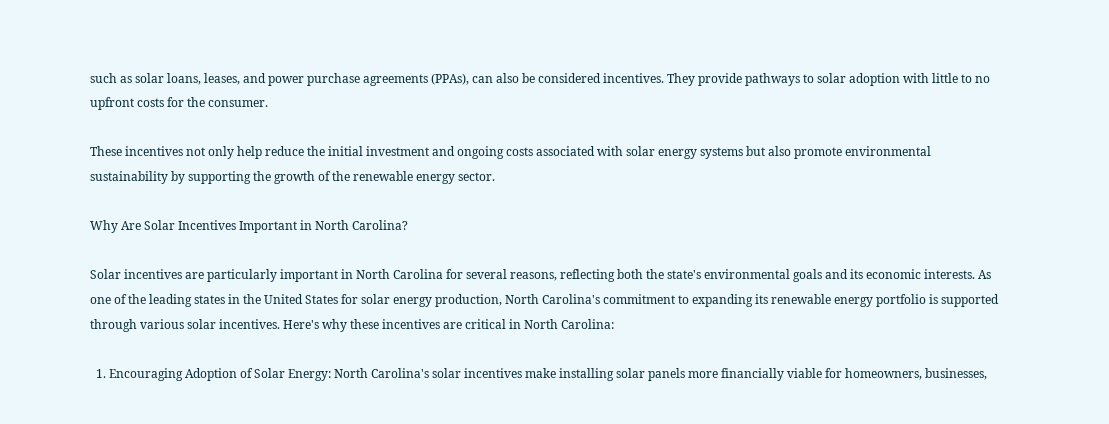such as solar loans, leases, and power purchase agreements (PPAs), can also be considered incentives. They provide pathways to solar adoption with little to no upfront costs for the consumer.

These incentives not only help reduce the initial investment and ongoing costs associated with solar energy systems but also promote environmental sustainability by supporting the growth of the renewable energy sector.

Why Are Solar Incentives Important in North Carolina?

Solar incentives are particularly important in North Carolina for several reasons, reflecting both the state's environmental goals and its economic interests. As one of the leading states in the United States for solar energy production, North Carolina's commitment to expanding its renewable energy portfolio is supported through various solar incentives. Here's why these incentives are critical in North Carolina:

  1. Encouraging Adoption of Solar Energy: North Carolina's solar incentives make installing solar panels more financially viable for homeowners, businesses,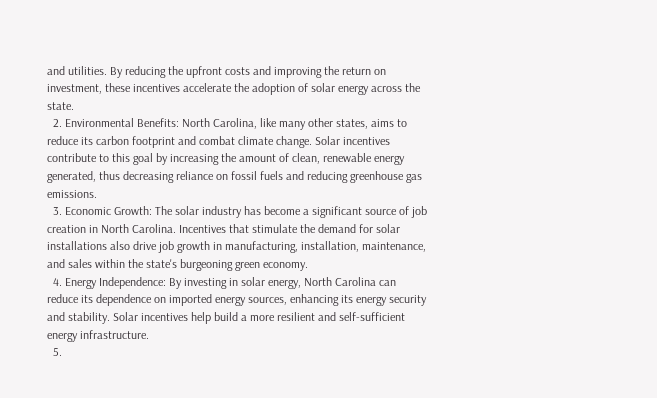and utilities. By reducing the upfront costs and improving the return on investment, these incentives accelerate the adoption of solar energy across the state.
  2. Environmental Benefits: North Carolina, like many other states, aims to reduce its carbon footprint and combat climate change. Solar incentives contribute to this goal by increasing the amount of clean, renewable energy generated, thus decreasing reliance on fossil fuels and reducing greenhouse gas emissions.
  3. Economic Growth: The solar industry has become a significant source of job creation in North Carolina. Incentives that stimulate the demand for solar installations also drive job growth in manufacturing, installation, maintenance, and sales within the state's burgeoning green economy.
  4. Energy Independence: By investing in solar energy, North Carolina can reduce its dependence on imported energy sources, enhancing its energy security and stability. Solar incentives help build a more resilient and self-sufficient energy infrastructure.
  5.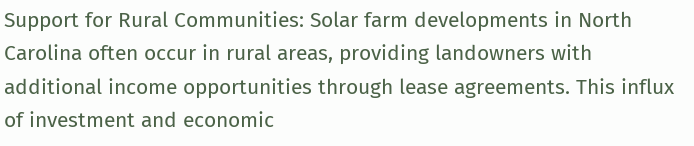Support for Rural Communities: Solar farm developments in North Carolina often occur in rural areas, providing landowners with additional income opportunities through lease agreements. This influx of investment and economic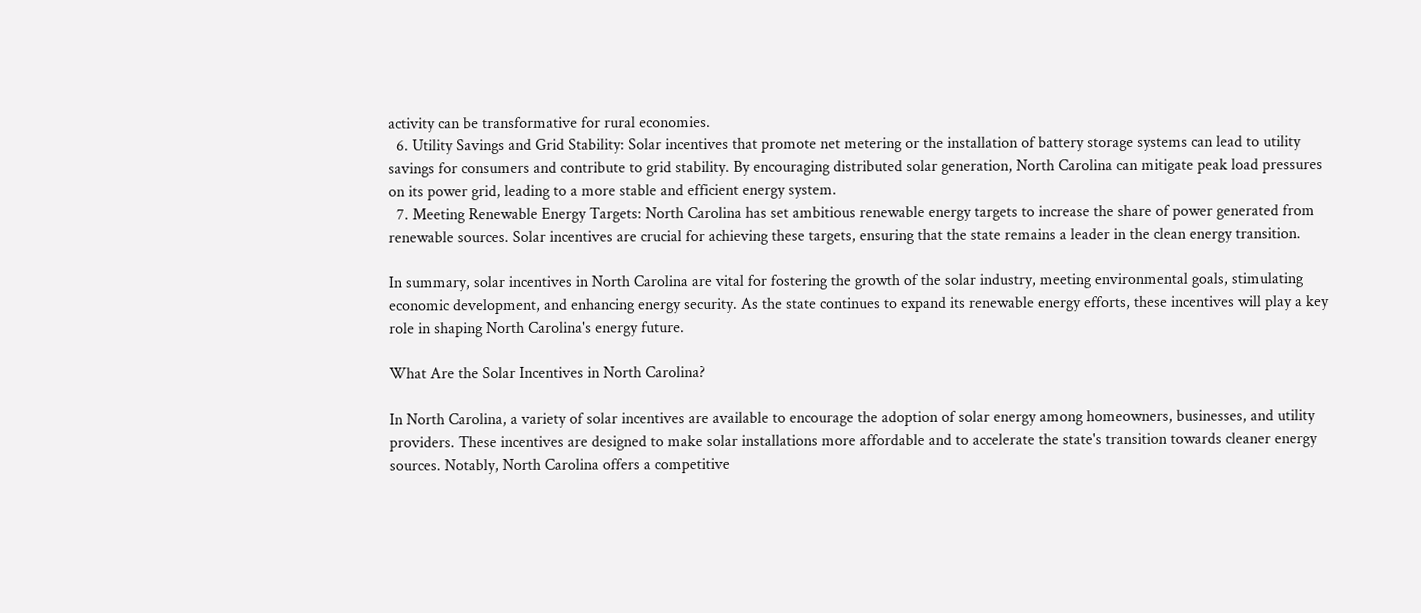activity can be transformative for rural economies.
  6. Utility Savings and Grid Stability: Solar incentives that promote net metering or the installation of battery storage systems can lead to utility savings for consumers and contribute to grid stability. By encouraging distributed solar generation, North Carolina can mitigate peak load pressures on its power grid, leading to a more stable and efficient energy system.
  7. Meeting Renewable Energy Targets: North Carolina has set ambitious renewable energy targets to increase the share of power generated from renewable sources. Solar incentives are crucial for achieving these targets, ensuring that the state remains a leader in the clean energy transition.

In summary, solar incentives in North Carolina are vital for fostering the growth of the solar industry, meeting environmental goals, stimulating economic development, and enhancing energy security. As the state continues to expand its renewable energy efforts, these incentives will play a key role in shaping North Carolina's energy future.

What Are the Solar Incentives in North Carolina?

In North Carolina, a variety of solar incentives are available to encourage the adoption of solar energy among homeowners, businesses, and utility providers. These incentives are designed to make solar installations more affordable and to accelerate the state's transition towards cleaner energy sources. Notably, North Carolina offers a competitive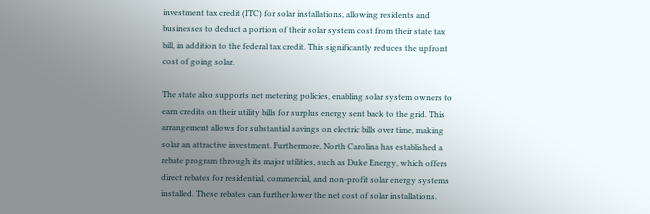investment tax credit (ITC) for solar installations, allowing residents and businesses to deduct a portion of their solar system cost from their state tax bill, in addition to the federal tax credit. This significantly reduces the upfront cost of going solar.

The state also supports net metering policies, enabling solar system owners to earn credits on their utility bills for surplus energy sent back to the grid. This arrangement allows for substantial savings on electric bills over time, making solar an attractive investment. Furthermore, North Carolina has established a rebate program through its major utilities, such as Duke Energy, which offers direct rebates for residential, commercial, and non-profit solar energy systems installed. These rebates can further lower the net cost of solar installations.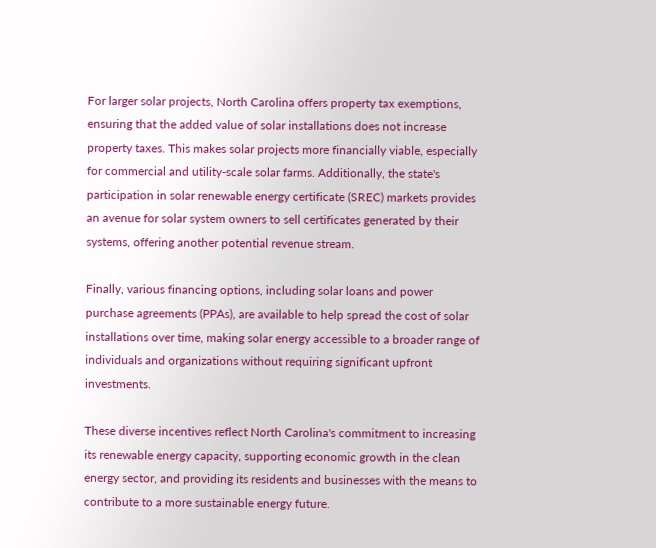For larger solar projects, North Carolina offers property tax exemptions, ensuring that the added value of solar installations does not increase property taxes. This makes solar projects more financially viable, especially for commercial and utility-scale solar farms. Additionally, the state's participation in solar renewable energy certificate (SREC) markets provides an avenue for solar system owners to sell certificates generated by their systems, offering another potential revenue stream.

Finally, various financing options, including solar loans and power purchase agreements (PPAs), are available to help spread the cost of solar installations over time, making solar energy accessible to a broader range of individuals and organizations without requiring significant upfront investments.

These diverse incentives reflect North Carolina's commitment to increasing its renewable energy capacity, supporting economic growth in the clean energy sector, and providing its residents and businesses with the means to contribute to a more sustainable energy future.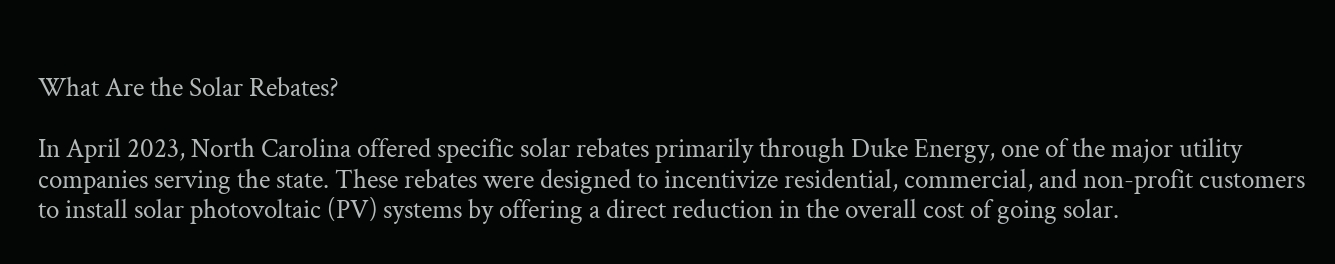What Are the Solar Rebates?

In April 2023, North Carolina offered specific solar rebates primarily through Duke Energy, one of the major utility companies serving the state. These rebates were designed to incentivize residential, commercial, and non-profit customers to install solar photovoltaic (PV) systems by offering a direct reduction in the overall cost of going solar.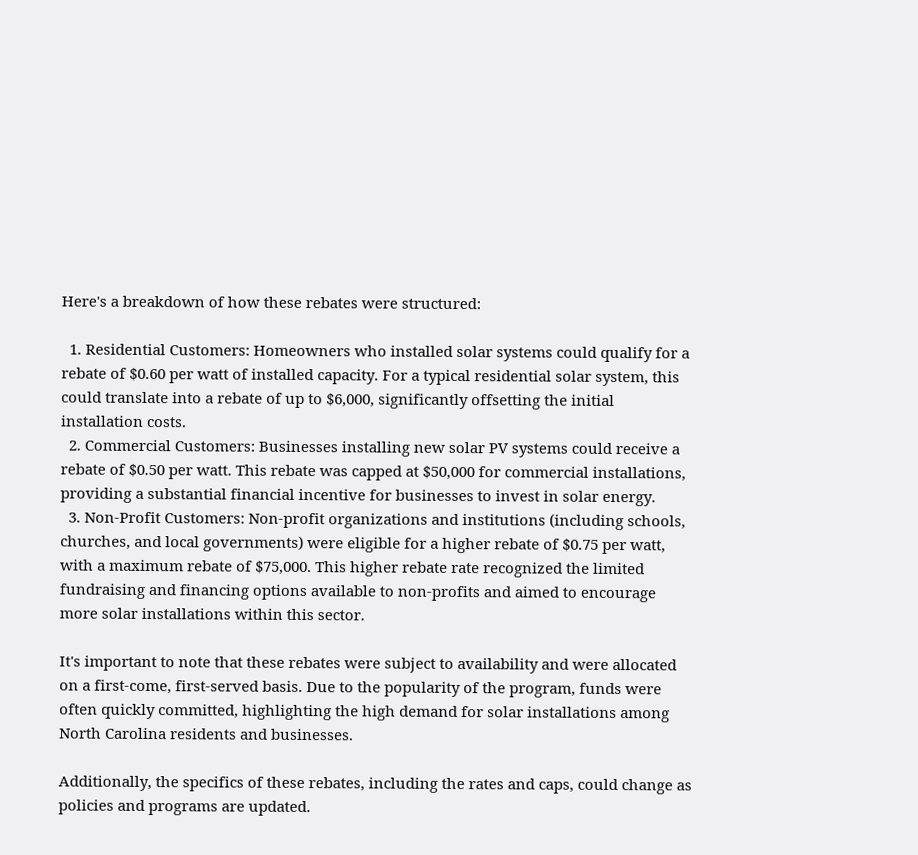Here's a breakdown of how these rebates were structured:

  1. Residential Customers: Homeowners who installed solar systems could qualify for a rebate of $0.60 per watt of installed capacity. For a typical residential solar system, this could translate into a rebate of up to $6,000, significantly offsetting the initial installation costs.
  2. Commercial Customers: Businesses installing new solar PV systems could receive a rebate of $0.50 per watt. This rebate was capped at $50,000 for commercial installations, providing a substantial financial incentive for businesses to invest in solar energy.
  3. Non-Profit Customers: Non-profit organizations and institutions (including schools, churches, and local governments) were eligible for a higher rebate of $0.75 per watt, with a maximum rebate of $75,000. This higher rebate rate recognized the limited fundraising and financing options available to non-profits and aimed to encourage more solar installations within this sector.

It's important to note that these rebates were subject to availability and were allocated on a first-come, first-served basis. Due to the popularity of the program, funds were often quickly committed, highlighting the high demand for solar installations among North Carolina residents and businesses.

Additionally, the specifics of these rebates, including the rates and caps, could change as policies and programs are updated.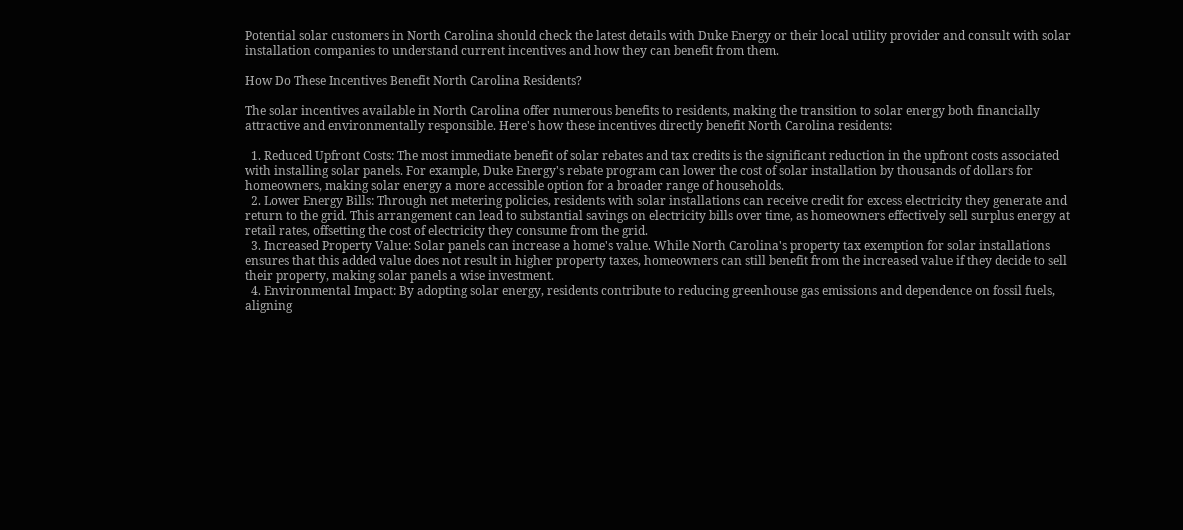Potential solar customers in North Carolina should check the latest details with Duke Energy or their local utility provider and consult with solar installation companies to understand current incentives and how they can benefit from them.

How Do These Incentives Benefit North Carolina Residents?

The solar incentives available in North Carolina offer numerous benefits to residents, making the transition to solar energy both financially attractive and environmentally responsible. Here's how these incentives directly benefit North Carolina residents:

  1. Reduced Upfront Costs: The most immediate benefit of solar rebates and tax credits is the significant reduction in the upfront costs associated with installing solar panels. For example, Duke Energy's rebate program can lower the cost of solar installation by thousands of dollars for homeowners, making solar energy a more accessible option for a broader range of households.
  2. Lower Energy Bills: Through net metering policies, residents with solar installations can receive credit for excess electricity they generate and return to the grid. This arrangement can lead to substantial savings on electricity bills over time, as homeowners effectively sell surplus energy at retail rates, offsetting the cost of electricity they consume from the grid.
  3. Increased Property Value: Solar panels can increase a home's value. While North Carolina's property tax exemption for solar installations ensures that this added value does not result in higher property taxes, homeowners can still benefit from the increased value if they decide to sell their property, making solar panels a wise investment.
  4. Environmental Impact: By adopting solar energy, residents contribute to reducing greenhouse gas emissions and dependence on fossil fuels, aligning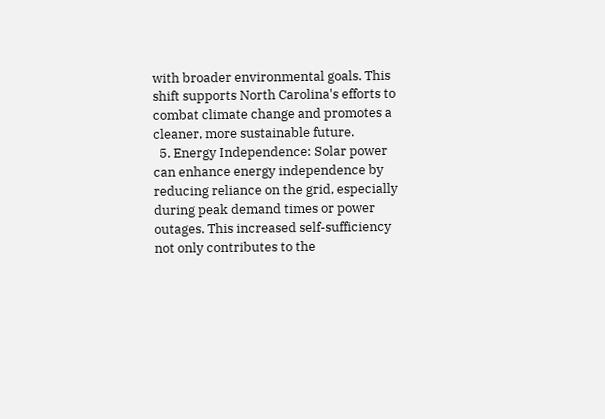with broader environmental goals. This shift supports North Carolina's efforts to combat climate change and promotes a cleaner, more sustainable future.
  5. Energy Independence: Solar power can enhance energy independence by reducing reliance on the grid, especially during peak demand times or power outages. This increased self-sufficiency not only contributes to the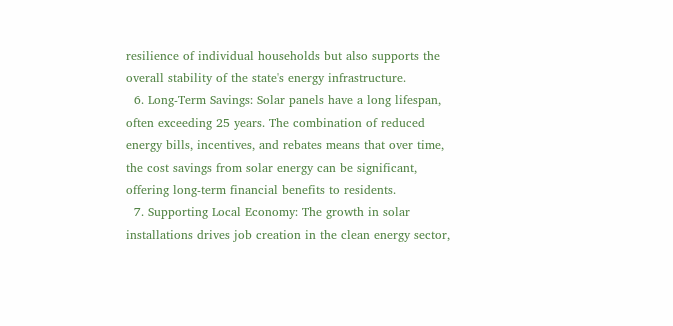resilience of individual households but also supports the overall stability of the state's energy infrastructure.
  6. Long-Term Savings: Solar panels have a long lifespan, often exceeding 25 years. The combination of reduced energy bills, incentives, and rebates means that over time, the cost savings from solar energy can be significant, offering long-term financial benefits to residents.
  7. Supporting Local Economy: The growth in solar installations drives job creation in the clean energy sector,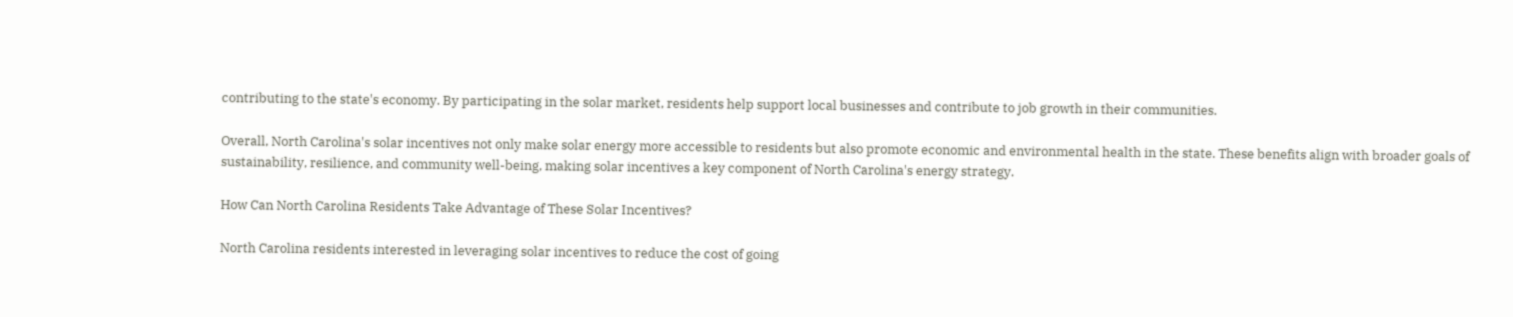contributing to the state's economy. By participating in the solar market, residents help support local businesses and contribute to job growth in their communities.

Overall, North Carolina's solar incentives not only make solar energy more accessible to residents but also promote economic and environmental health in the state. These benefits align with broader goals of sustainability, resilience, and community well-being, making solar incentives a key component of North Carolina's energy strategy.

How Can North Carolina Residents Take Advantage of These Solar Incentives?

North Carolina residents interested in leveraging solar incentives to reduce the cost of going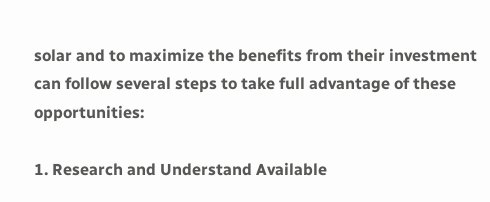solar and to maximize the benefits from their investment can follow several steps to take full advantage of these opportunities:

1. Research and Understand Available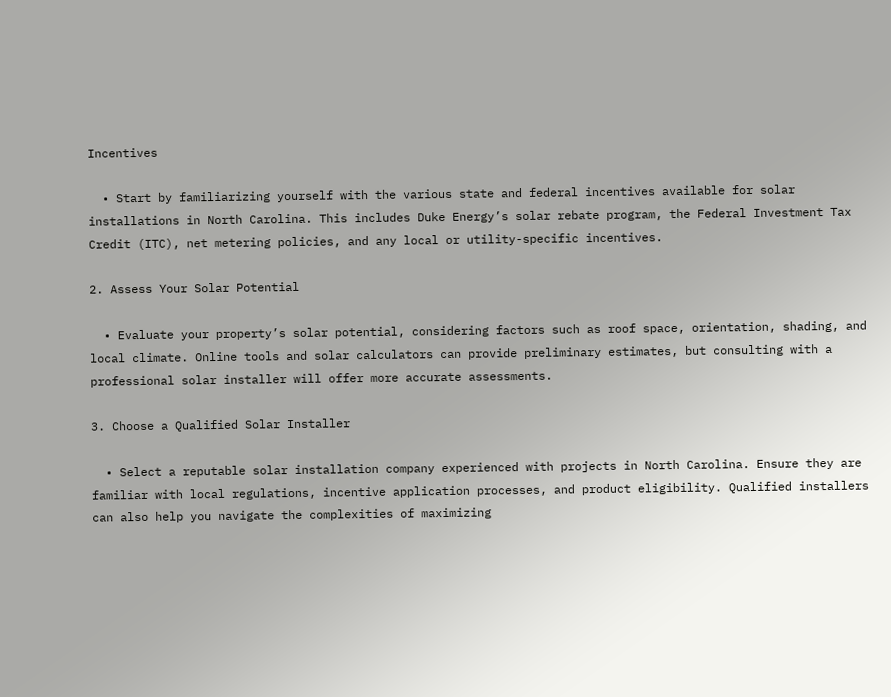Incentives

  • Start by familiarizing yourself with the various state and federal incentives available for solar installations in North Carolina. This includes Duke Energy’s solar rebate program, the Federal Investment Tax Credit (ITC), net metering policies, and any local or utility-specific incentives.

2. Assess Your Solar Potential

  • Evaluate your property’s solar potential, considering factors such as roof space, orientation, shading, and local climate. Online tools and solar calculators can provide preliminary estimates, but consulting with a professional solar installer will offer more accurate assessments.

3. Choose a Qualified Solar Installer

  • Select a reputable solar installation company experienced with projects in North Carolina. Ensure they are familiar with local regulations, incentive application processes, and product eligibility. Qualified installers can also help you navigate the complexities of maximizing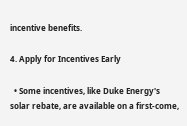incentive benefits.

4. Apply for Incentives Early

  • Some incentives, like Duke Energy's solar rebate, are available on a first-come,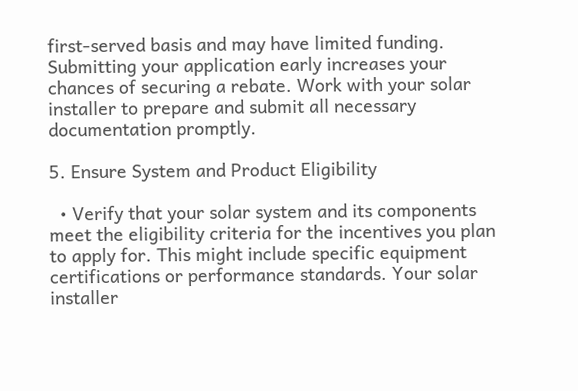first-served basis and may have limited funding. Submitting your application early increases your chances of securing a rebate. Work with your solar installer to prepare and submit all necessary documentation promptly.

5. Ensure System and Product Eligibility

  • Verify that your solar system and its components meet the eligibility criteria for the incentives you plan to apply for. This might include specific equipment certifications or performance standards. Your solar installer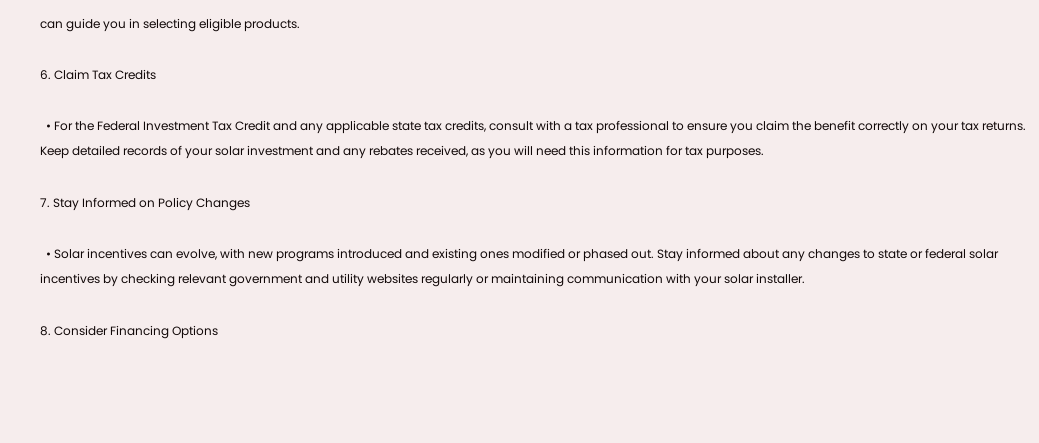can guide you in selecting eligible products.

6. Claim Tax Credits

  • For the Federal Investment Tax Credit and any applicable state tax credits, consult with a tax professional to ensure you claim the benefit correctly on your tax returns. Keep detailed records of your solar investment and any rebates received, as you will need this information for tax purposes.

7. Stay Informed on Policy Changes

  • Solar incentives can evolve, with new programs introduced and existing ones modified or phased out. Stay informed about any changes to state or federal solar incentives by checking relevant government and utility websites regularly or maintaining communication with your solar installer.

8. Consider Financing Options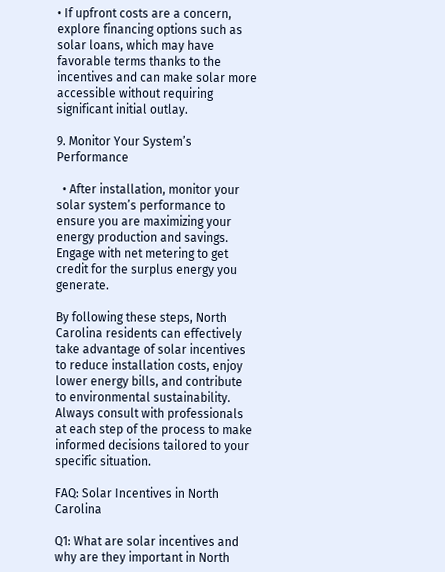• If upfront costs are a concern, explore financing options such as solar loans, which may have favorable terms thanks to the incentives and can make solar more accessible without requiring significant initial outlay.

9. Monitor Your System’s Performance

  • After installation, monitor your solar system’s performance to ensure you are maximizing your energy production and savings. Engage with net metering to get credit for the surplus energy you generate.

By following these steps, North Carolina residents can effectively take advantage of solar incentives to reduce installation costs, enjoy lower energy bills, and contribute to environmental sustainability. Always consult with professionals at each step of the process to make informed decisions tailored to your specific situation.

FAQ: Solar Incentives in North Carolina

Q1: What are solar incentives and why are they important in North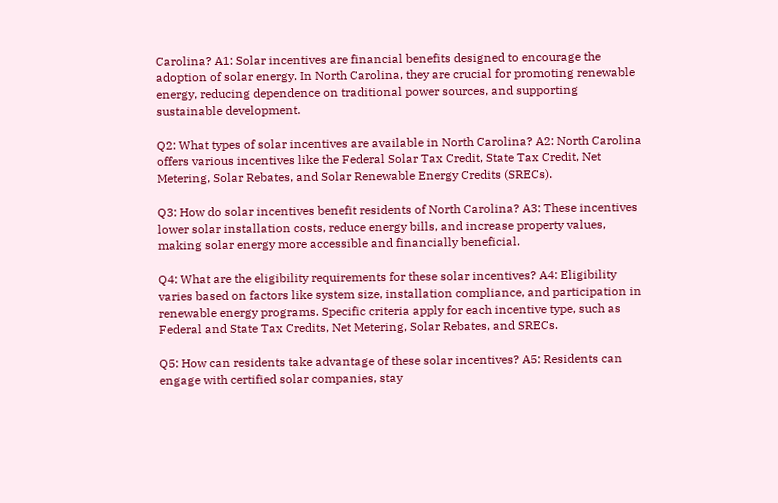Carolina? A1: Solar incentives are financial benefits designed to encourage the adoption of solar energy. In North Carolina, they are crucial for promoting renewable energy, reducing dependence on traditional power sources, and supporting sustainable development.

Q2: What types of solar incentives are available in North Carolina? A2: North Carolina offers various incentives like the Federal Solar Tax Credit, State Tax Credit, Net Metering, Solar Rebates, and Solar Renewable Energy Credits (SRECs).

Q3: How do solar incentives benefit residents of North Carolina? A3: These incentives lower solar installation costs, reduce energy bills, and increase property values, making solar energy more accessible and financially beneficial.

Q4: What are the eligibility requirements for these solar incentives? A4: Eligibility varies based on factors like system size, installation compliance, and participation in renewable energy programs. Specific criteria apply for each incentive type, such as Federal and State Tax Credits, Net Metering, Solar Rebates, and SRECs.

Q5: How can residents take advantage of these solar incentives? A5: Residents can engage with certified solar companies, stay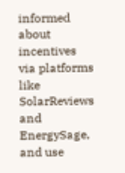informed about incentives via platforms like SolarReviews and EnergySage, and use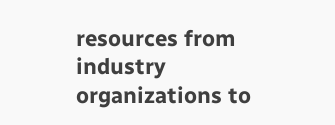resources from industry organizations to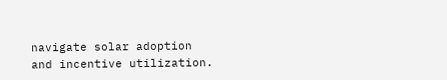navigate solar adoption and incentive utilization.